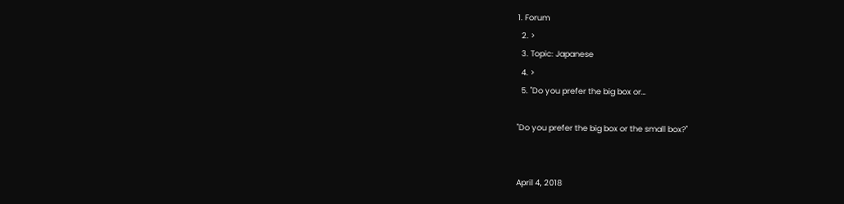1. Forum
  2. >
  3. Topic: Japanese
  4. >
  5. "Do you prefer the big box or…

"Do you prefer the big box or the small box?"


April 4, 2018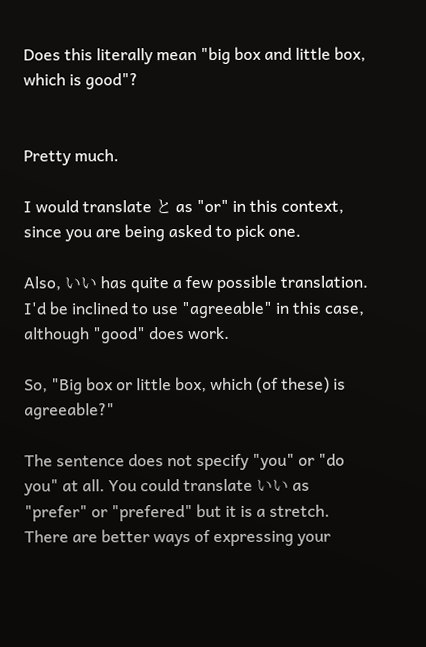Does this literally mean "big box and little box, which is good"?


Pretty much.

I would translate と as "or" in this context, since you are being asked to pick one.

Also, いい has quite a few possible translation. I'd be inclined to use "agreeable" in this case, although "good" does work.

So, "Big box or little box, which (of these) is agreeable?"

The sentence does not specify "you" or "do you" at all. You could translate いい as "prefer" or "prefered" but it is a stretch. There are better ways of expressing your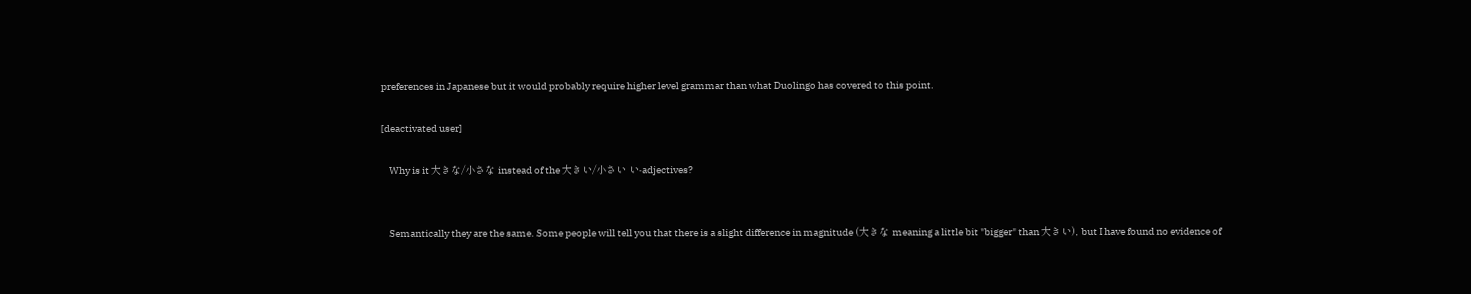preferences in Japanese but it would probably require higher level grammar than what Duolingo has covered to this point.

[deactivated user]

    Why is it 大きな/小さな instead of the 大きい/小さい い-adjectives?


    Semantically they are the same. Some people will tell you that there is a slight difference in magnitude (大きな meaning a little bit "bigger" than 大きい), but I have found no evidence of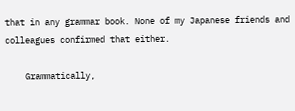that in any grammar book. None of my Japanese friends and colleagues confirmed that either.

    Grammatically,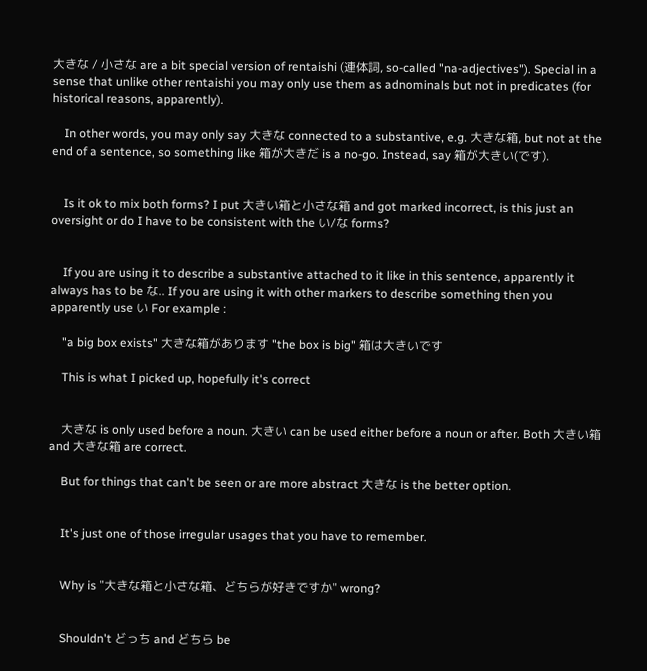大きな / 小さな are a bit special version of rentaishi (連体詞, so-called "na-adjectives"). Special in a sense that unlike other rentaishi you may only use them as adnominals but not in predicates (for historical reasons, apparently).

    In other words, you may only say 大きな connected to a substantive, e.g. 大きな箱, but not at the end of a sentence, so something like 箱が大きだ is a no-go. Instead, say 箱が大きい(です).


    Is it ok to mix both forms? I put 大きい箱と小さな箱 and got marked incorrect, is this just an oversight or do I have to be consistent with the い/な forms?


    If you are using it to describe a substantive attached to it like in this sentence, apparently it always has to be な.. If you are using it with other markers to describe something then you apparently use い For example :

    "a big box exists" 大きな箱があります "the box is big" 箱は大きいです

    This is what I picked up, hopefully it's correct


    大きな is only used before a noun. 大きい can be used either before a noun or after. Both 大きい箱 and 大きな箱 are correct.

    But for things that can't be seen or are more abstract 大きな is the better option.


    It's just one of those irregular usages that you have to remember.


    Why is "大きな箱と小さな箱、どちらが好きですか" wrong?


    Shouldn't どっち and どちら be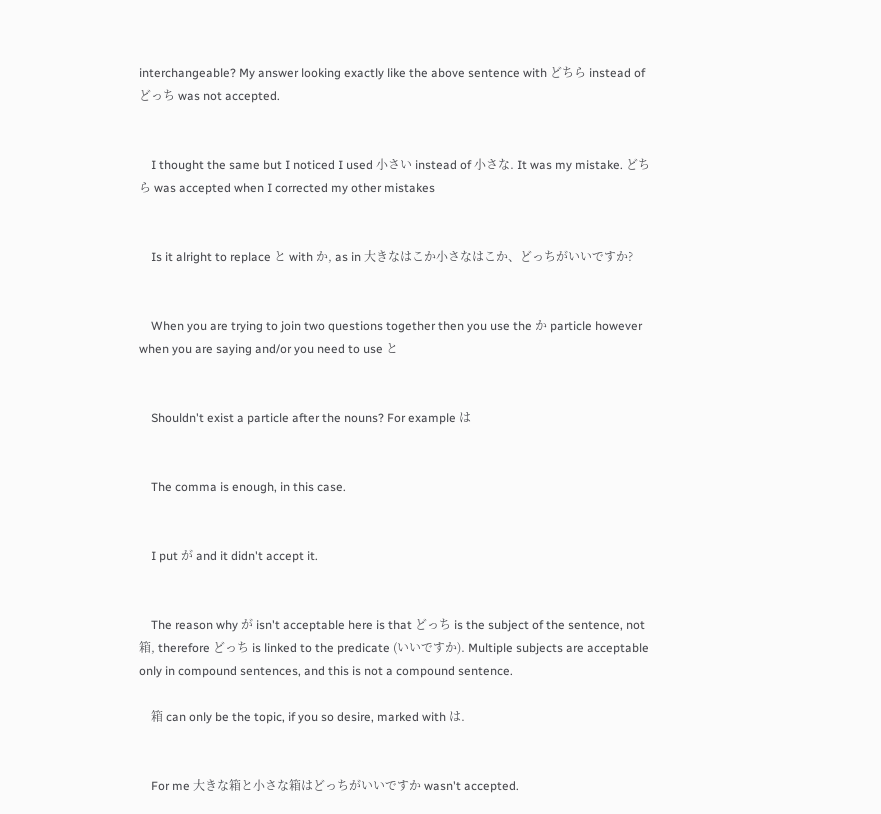interchangeable? My answer looking exactly like the above sentence with どちら instead of どっち was not accepted.


    I thought the same but I noticed I used 小さい instead of 小さな. It was my mistake. どちら was accepted when I corrected my other mistakes


    Is it alright to replace と with か, as in 大きなはこか小さなはこか、どっちがいいですか?


    When you are trying to join two questions together then you use the か particle however when you are saying and/or you need to use と


    Shouldn't exist a particle after the nouns? For example は


    The comma is enough, in this case.


    I put が and it didn't accept it.


    The reason why が isn't acceptable here is that どっち is the subject of the sentence, not 箱, therefore どっち is linked to the predicate (いいですか). Multiple subjects are acceptable only in compound sentences, and this is not a compound sentence.

    箱 can only be the topic, if you so desire, marked with は.


    For me 大きな箱と小さな箱はどっちがいいですか wasn't accepted.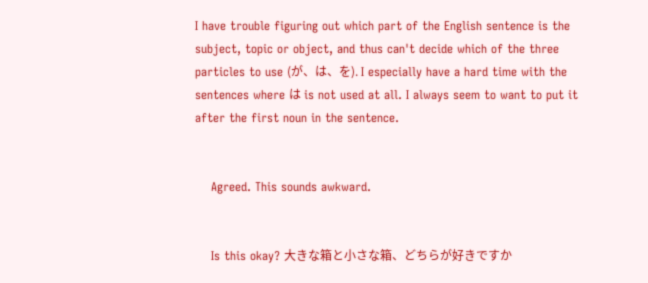I have trouble figuring out which part of the English sentence is the subject, topic or object, and thus can't decide which of the three particles to use (が、は、を). I especially have a hard time with the sentences where は is not used at all. I always seem to want to put it after the first noun in the sentence.


    Agreed. This sounds awkward.


    Is this okay? 大きな箱と小さな箱、どちらが好きですか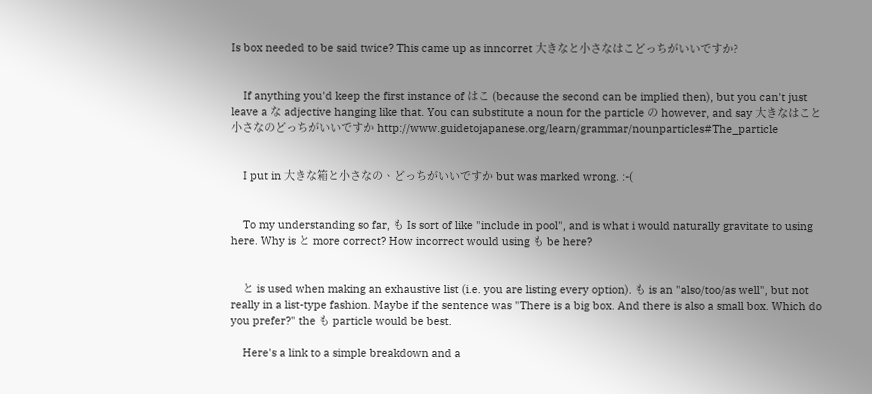Is box needed to be said twice? This came up as inncorret 大きなと小さなはこどっちがいいですか?


    If anything you'd keep the first instance of はこ (because the second can be implied then), but you can't just leave a な adjective hanging like that. You can substitute a noun for the particle の however, and say 大きなはこと小さなのどっちがいいですか http://www.guidetojapanese.org/learn/grammar/nounparticles#The_particle


    I put in 大きな箱と小さなの、どっちがいいですか but was marked wrong. :-(


    To my understanding so far, も Is sort of like "include in pool", and is what i would naturally gravitate to using here. Why is と more correct? How incorrect would using も be here?


    と is used when making an exhaustive list (i.e. you are listing every option). も is an "also/too/as well", but not really in a list-type fashion. Maybe if the sentence was "There is a big box. And there is also a small box. Which do you prefer?" the も particle would be best.

    Here's a link to a simple breakdown and a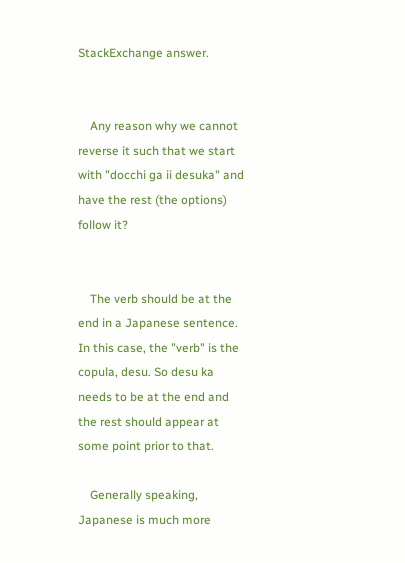StackExchange answer.


    Any reason why we cannot reverse it such that we start with "docchi ga ii desuka" and have the rest (the options) follow it?


    The verb should be at the end in a Japanese sentence. In this case, the "verb" is the copula, desu. So desu ka needs to be at the end and the rest should appear at some point prior to that.

    Generally speaking, Japanese is much more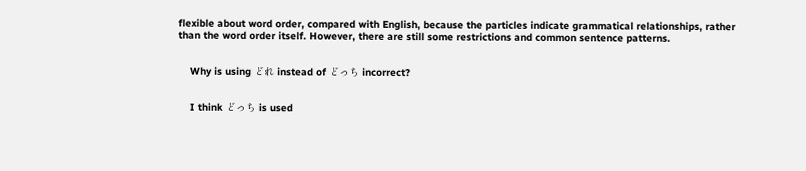flexible about word order, compared with English, because the particles indicate grammatical relationships, rather than the word order itself. However, there are still some restrictions and common sentence patterns.


    Why is using どれ instead of どっち incorrect?


    I think どっち is used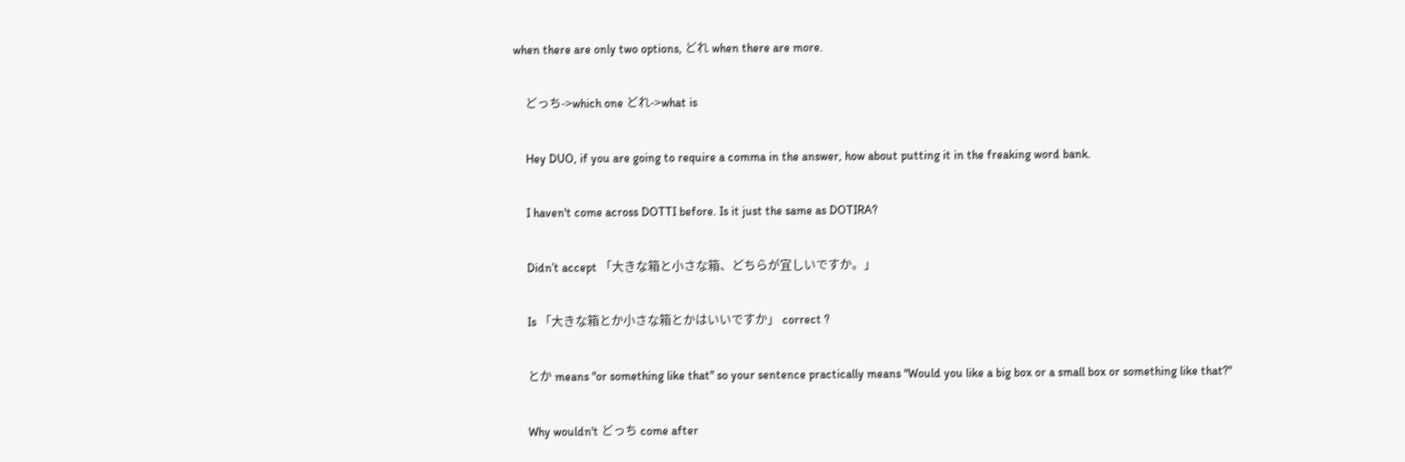when there are only two options, どれ when there are more.


    どっち->which one どれ->what is


    Hey DUO, if you are going to require a comma in the answer, how about putting it in the freaking word bank.


    I haven't come across DOTTI before. Is it just the same as DOTIRA?


    Didn’t accept 「大きな箱と小さな箱、どちらが宜しいですか。」


    Is 「大きな箱とか小さな箱とかはいいですか」 correct ?


    とか means "or something like that" so your sentence practically means "Would you like a big box or a small box or something like that?"


    Why wouldn't どっち come after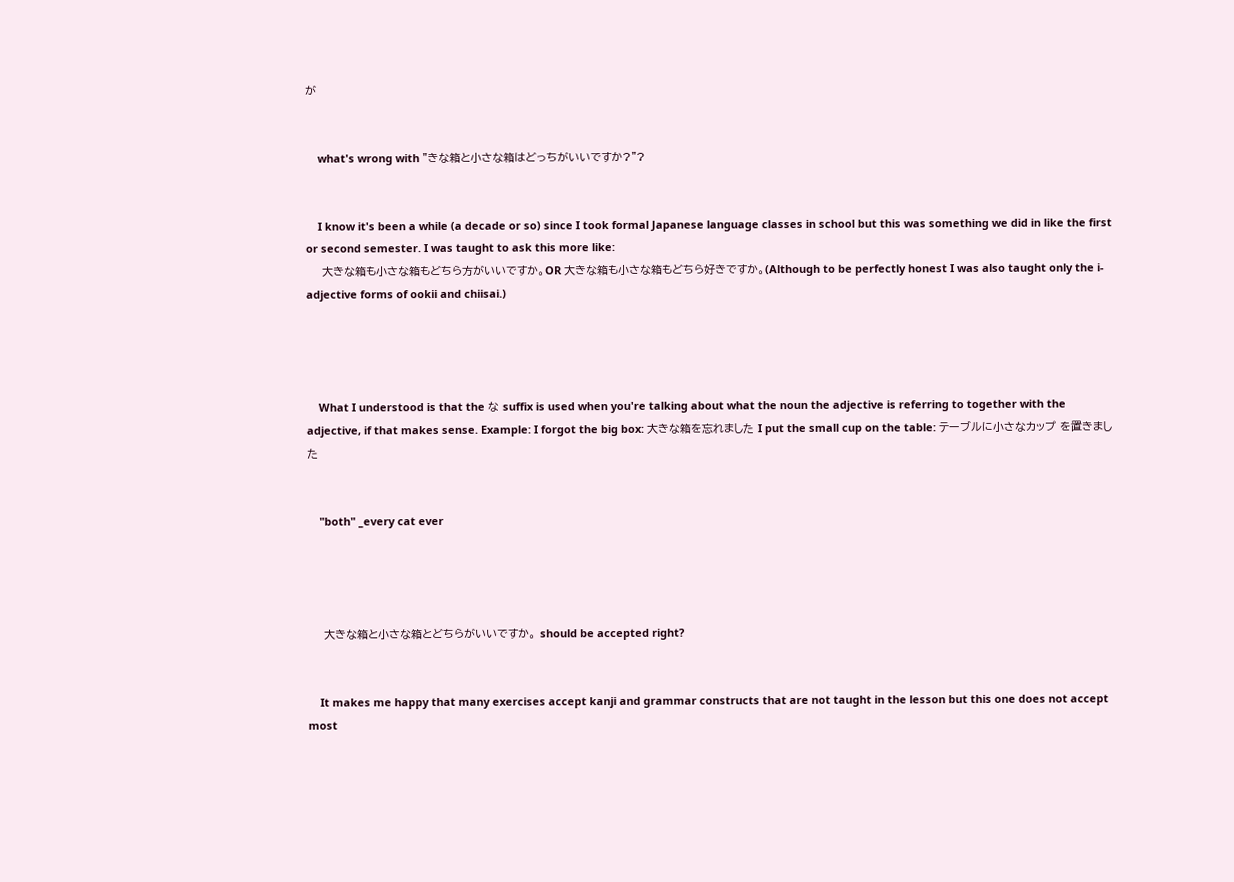が


    what's wrong with "きな箱と小さな箱はどっちがいいですか?"?


    I know it's been a while (a decade or so) since I took formal Japanese language classes in school but this was something we did in like the first or second semester. I was taught to ask this more like:
    大きな箱も小さな箱もどちら方がいいですか。OR 大きな箱も小さな箱もどちら好きですか。(Although to be perfectly honest I was also taught only the i-adjective forms of ookii and chiisai.)




    What I understood is that the な suffix is used when you're talking about what the noun the adjective is referring to together with the adjective, if that makes sense. Example: I forgot the big box: 大きな箱を忘れました I put the small cup on the table: テーブルに小さなカップ を置きました


    "both" _every cat ever




    大きな箱と小さな箱とどちらがいいですか。 should be accepted right?


    It makes me happy that many exercises accept kanji and grammar constructs that are not taught in the lesson but this one does not accept most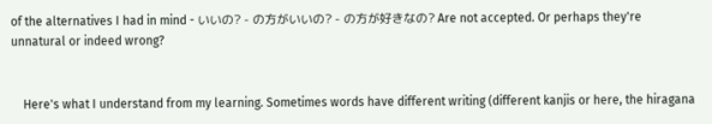of the alternatives I had in mind - いいの? - の方がいいの? - の方が好きなの? Are not accepted. Or perhaps they're unnatural or indeed wrong?


    Here's what I understand from my learning. Sometimes words have different writing (different kanjis or here, the hiragana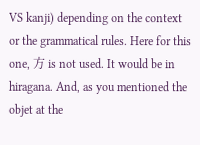VS kanji) depending on the context or the grammatical rules. Here for this one, 方 is not used. It would be in hiragana. And, as you mentioned the objet at the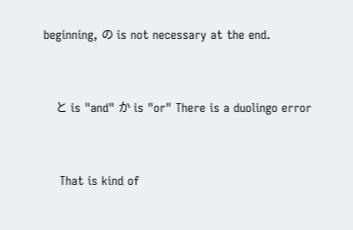beginning, の is not necessary at the end.


    と is "and" か is "or" There is a duolingo error


    That is kind of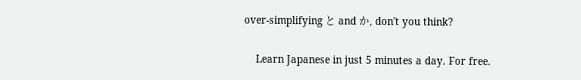over-simplifying と and か, don't you think?

    Learn Japanese in just 5 minutes a day. For free.